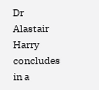Dr Alastair Harry concludes in a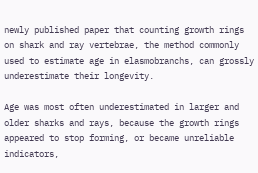newly published paper that counting growth rings on shark and ray vertebrae, the method commonly used to estimate age in elasmobranchs, can grossly underestimate their longevity.

Age was most often underestimated in larger and older sharks and rays, because the growth rings appeared to stop forming, or became unreliable indicators,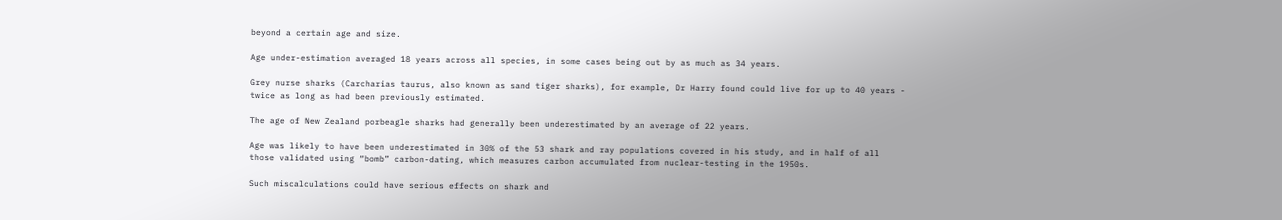beyond a certain age and size.

Age under-estimation averaged 18 years across all species, in some cases being out by as much as 34 years.

Grey nurse sharks (Carcharias taurus, also known as sand tiger sharks), for example, Dr Harry found could live for up to 40 years - twice as long as had been previously estimated.

The age of New Zealand porbeagle sharks had generally been underestimated by an average of 22 years.

Age was likely to have been underestimated in 30% of the 53 shark and ray populations covered in his study, and in half of all those validated using “bomb” carbon-dating, which measures carbon accumulated from nuclear-testing in the 1950s.

Such miscalculations could have serious effects on shark and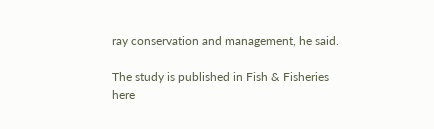ray conservation and management, he said.

The study is published in Fish & Fisheries here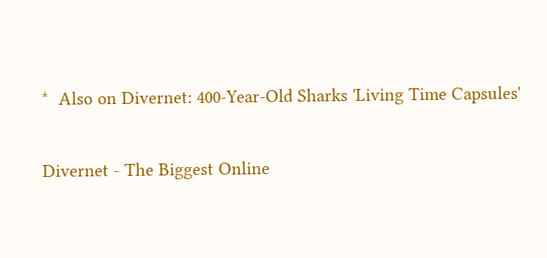*  Also on Divernet: 400-Year-Old Sharks 'Living Time Capsules'

Divernet - The Biggest Online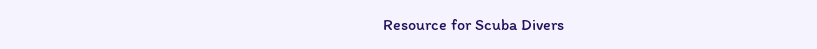Resource for Scuba Divers